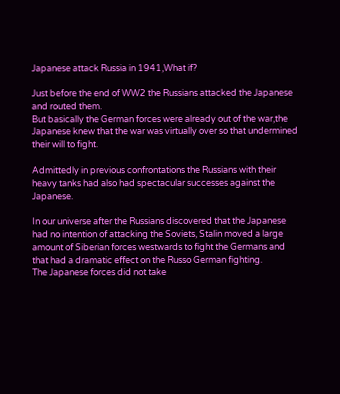Japanese attack Russia in 1941,What if?

Just before the end of WW2 the Russians attacked the Japanese and routed them.
But basically the German forces were already out of the war,the Japanese knew that the war was virtually over so that undermined their will to fight.

Admittedly in previous confrontations the Russians with their heavy tanks had also had spectacular successes against the Japanese.

In our universe after the Russians discovered that the Japanese had no intention of attacking the Soviets, Stalin moved a large amount of Siberian forces westwards to fight the Germans and that had a dramatic effect on the Russo German fighting.
The Japanese forces did not take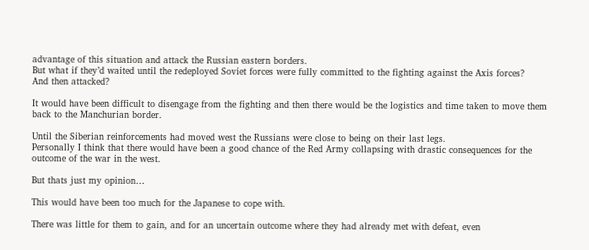advantage of this situation and attack the Russian eastern borders.
But what if they’d waited until the redeployed Soviet forces were fully committed to the fighting against the Axis forces?
And then attacked?

It would have been difficult to disengage from the fighting and then there would be the logistics and time taken to move them back to the Manchurian border.

Until the Siberian reinforcements had moved west the Russians were close to being on their last legs.
Personally I think that there would have been a good chance of the Red Army collapsing with drastic consequences for the outcome of the war in the west.

But thats just my opinion…

This would have been too much for the Japanese to cope with.

There was little for them to gain, and for an uncertain outcome where they had already met with defeat, even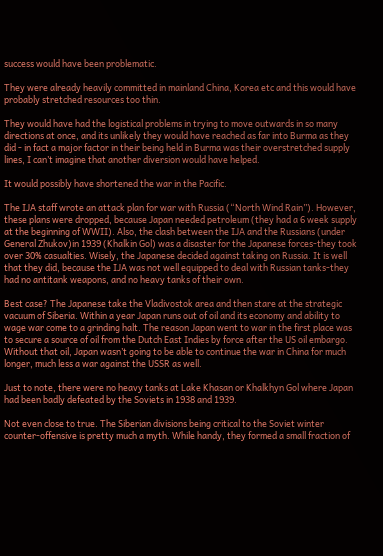success would have been problematic.

They were already heavily committed in mainland China, Korea etc and this would have probably stretched resources too thin.

They would have had the logistical problems in trying to move outwards in so many directions at once, and its unlikely they would have reached as far into Burma as they did - in fact a major factor in their being held in Burma was their overstretched supply lines, I can’t imagine that another diversion would have helped.

It would possibly have shortened the war in the Pacific.

The IJA staff wrote an attack plan for war with Russia (“North Wind Rain”). However, these plans were dropped, because Japan needed petroleum (they had a 6 week supply at the beginning of WWII). Also, the clash between the IJA and the Russians (under General Zhukov)in 1939 (Khalkin Gol) was a disaster for the Japanese forces-they took over 30% casualties. Wisely, the Japanese decided against taking on Russia. It is well that they did, because the IJA was not well equipped to deal with Russian tanks-they had no antitank weapons, and no heavy tanks of their own.

Best case? The Japanese take the Vladivostok area and then stare at the strategic vacuum of Siberia. Within a year Japan runs out of oil and its economy and ability to wage war come to a grinding halt. The reason Japan went to war in the first place was to secure a source of oil from the Dutch East Indies by force after the US oil embargo. Without that oil, Japan wasn’t going to be able to continue the war in China for much longer, much less a war against the USSR as well.

Just to note, there were no heavy tanks at Lake Khasan or Khalkhyn Gol where Japan had been badly defeated by the Soviets in 1938 and 1939.

Not even close to true. The Siberian divisions being critical to the Soviet winter counter-offensive is pretty much a myth. While handy, they formed a small fraction of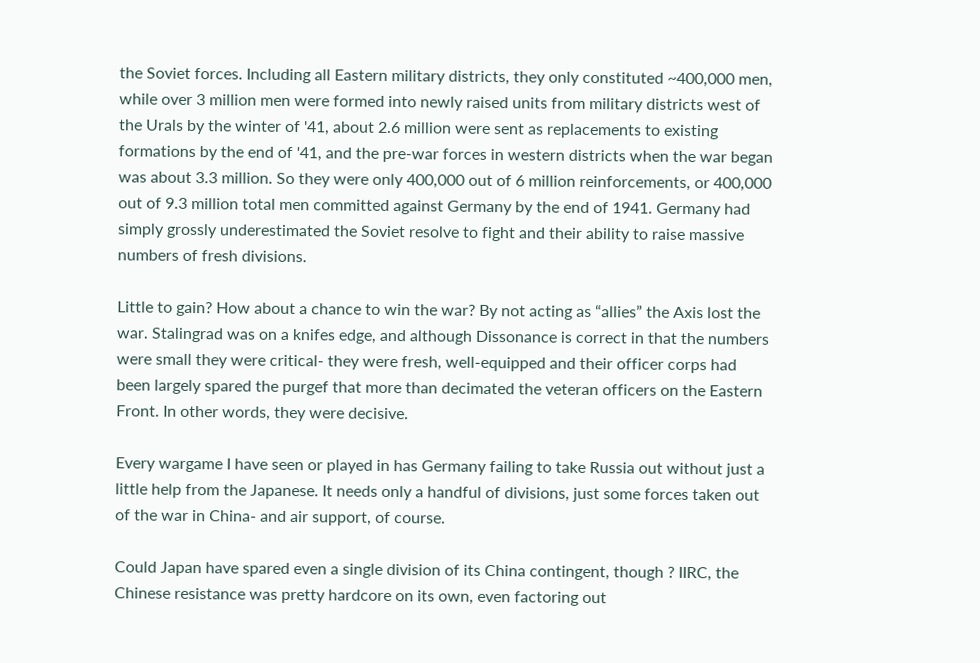the Soviet forces. Including all Eastern military districts, they only constituted ~400,000 men, while over 3 million men were formed into newly raised units from military districts west of the Urals by the winter of '41, about 2.6 million were sent as replacements to existing formations by the end of '41, and the pre-war forces in western districts when the war began was about 3.3 million. So they were only 400,000 out of 6 million reinforcements, or 400,000 out of 9.3 million total men committed against Germany by the end of 1941. Germany had simply grossly underestimated the Soviet resolve to fight and their ability to raise massive numbers of fresh divisions.

Little to gain? How about a chance to win the war? By not acting as “allies” the Axis lost the war. Stalingrad was on a knifes edge, and although Dissonance is correct in that the numbers were small they were critical- they were fresh, well-equipped and their officer corps had been largely spared the purgef that more than decimated the veteran officers on the Eastern Front. In other words, they were decisive.

Every wargame I have seen or played in has Germany failing to take Russia out without just a little help from the Japanese. It needs only a handful of divisions, just some forces taken out of the war in China- and air support, of course.

Could Japan have spared even a single division of its China contingent, though ? IIRC, the Chinese resistance was pretty hardcore on its own, even factoring out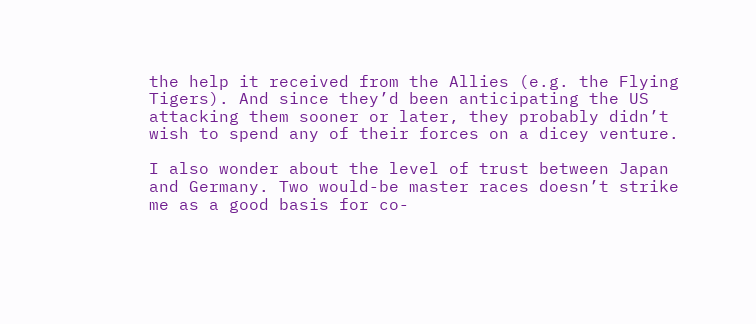the help it received from the Allies (e.g. the Flying Tigers). And since they’d been anticipating the US attacking them sooner or later, they probably didn’t wish to spend any of their forces on a dicey venture.

I also wonder about the level of trust between Japan and Germany. Two would-be master races doesn’t strike me as a good basis for co-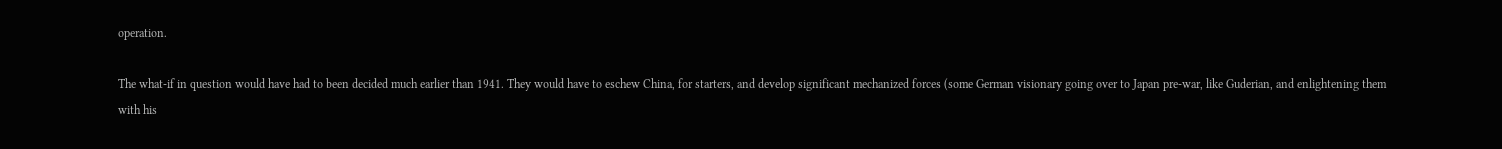operation.

The what-if in question would have had to been decided much earlier than 1941. They would have to eschew China, for starters, and develop significant mechanized forces (some German visionary going over to Japan pre-war, like Guderian, and enlightening them with his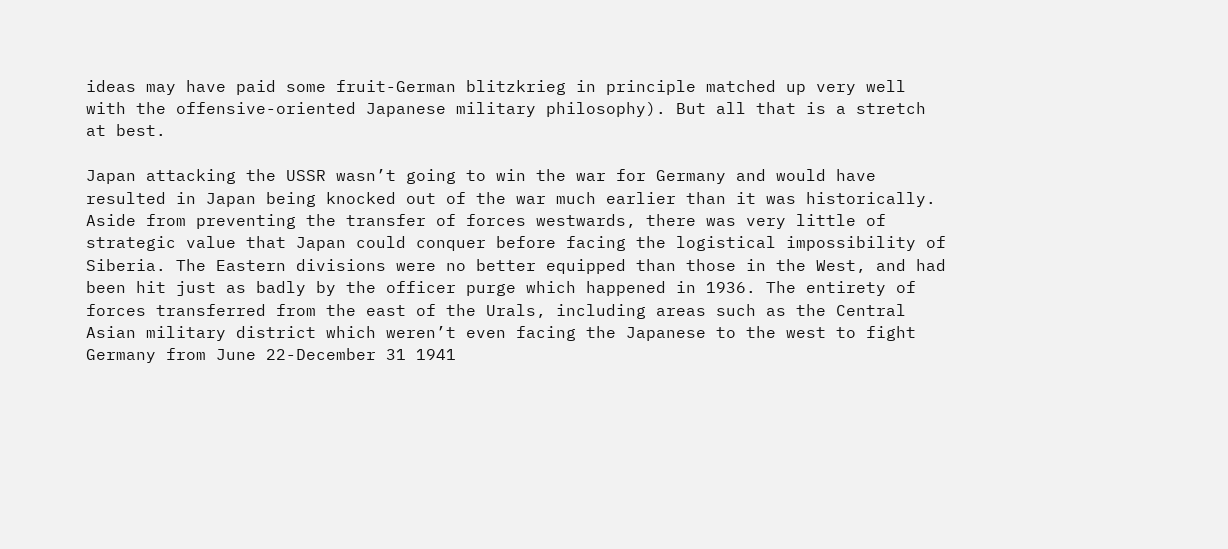ideas may have paid some fruit-German blitzkrieg in principle matched up very well with the offensive-oriented Japanese military philosophy). But all that is a stretch at best.

Japan attacking the USSR wasn’t going to win the war for Germany and would have resulted in Japan being knocked out of the war much earlier than it was historically. Aside from preventing the transfer of forces westwards, there was very little of strategic value that Japan could conquer before facing the logistical impossibility of Siberia. The Eastern divisions were no better equipped than those in the West, and had been hit just as badly by the officer purge which happened in 1936. The entirety of forces transferred from the east of the Urals, including areas such as the Central Asian military district which weren’t even facing the Japanese to the west to fight Germany from June 22-December 31 1941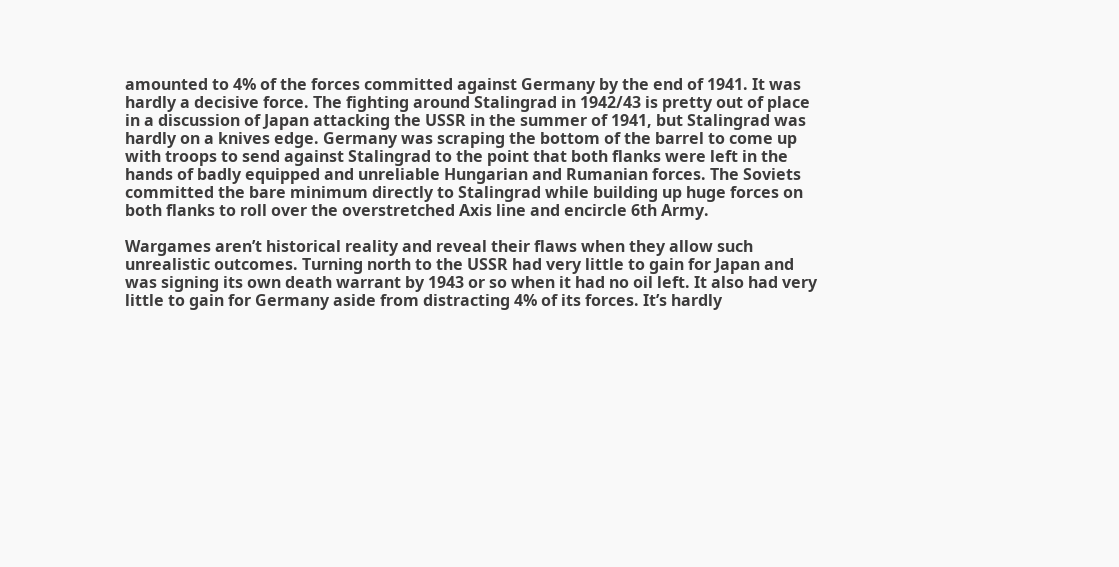amounted to 4% of the forces committed against Germany by the end of 1941. It was hardly a decisive force. The fighting around Stalingrad in 1942/43 is pretty out of place in a discussion of Japan attacking the USSR in the summer of 1941, but Stalingrad was hardly on a knives edge. Germany was scraping the bottom of the barrel to come up with troops to send against Stalingrad to the point that both flanks were left in the hands of badly equipped and unreliable Hungarian and Rumanian forces. The Soviets committed the bare minimum directly to Stalingrad while building up huge forces on both flanks to roll over the overstretched Axis line and encircle 6th Army.

Wargames aren’t historical reality and reveal their flaws when they allow such unrealistic outcomes. Turning north to the USSR had very little to gain for Japan and was signing its own death warrant by 1943 or so when it had no oil left. It also had very little to gain for Germany aside from distracting 4% of its forces. It’s hardly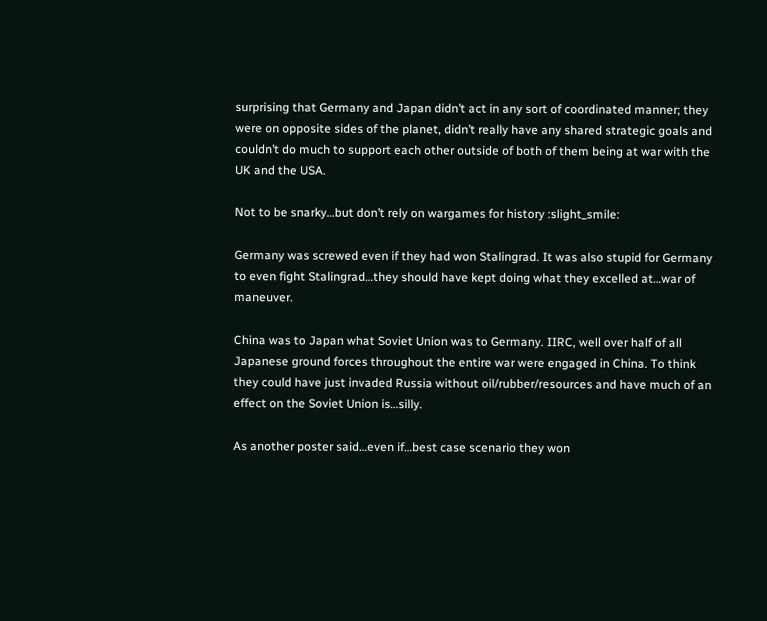surprising that Germany and Japan didn’t act in any sort of coordinated manner; they were on opposite sides of the planet, didn’t really have any shared strategic goals and couldn’t do much to support each other outside of both of them being at war with the UK and the USA.

Not to be snarky…but don’t rely on wargames for history :slight_smile:

Germany was screwed even if they had won Stalingrad. It was also stupid for Germany to even fight Stalingrad…they should have kept doing what they excelled at…war of maneuver.

China was to Japan what Soviet Union was to Germany. IIRC, well over half of all Japanese ground forces throughout the entire war were engaged in China. To think they could have just invaded Russia without oil/rubber/resources and have much of an effect on the Soviet Union is…silly.

As another poster said…even if…best case scenario they won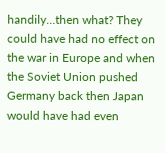handily…then what? They could have had no effect on the war in Europe and when the Soviet Union pushed Germany back then Japan would have had even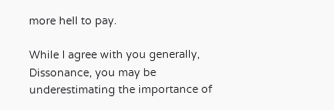more hell to pay.

While I agree with you generally, Dissonance, you may be underestimating the importance of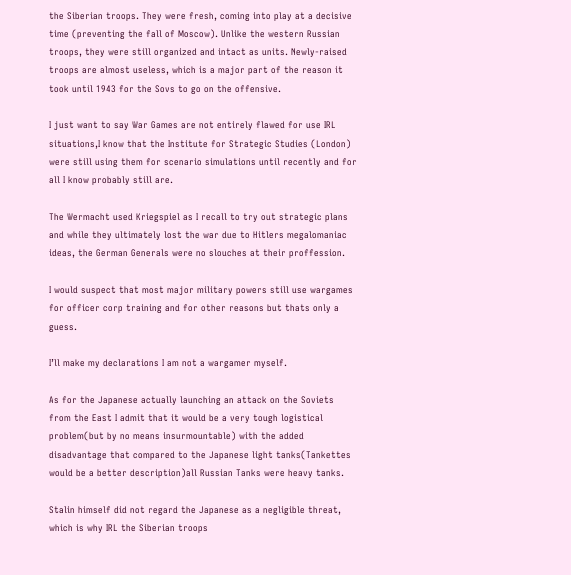the Siberian troops. They were fresh, coming into play at a decisive time (preventing the fall of Moscow). Unlike the western Russian troops, they were still organized and intact as units. Newly-raised troops are almost useless, which is a major part of the reason it took until 1943 for the Sovs to go on the offensive.

I just want to say War Games are not entirely flawed for use IRL situations,I know that the Institute for Strategic Studies (London) were still using them for scenario simulations until recently and for all I know probably still are.

The Wermacht used Kriegspiel as I recall to try out strategic plans and while they ultimately lost the war due to Hitlers megalomaniac ideas, the German Generals were no slouches at their proffession.

I would suspect that most major military powers still use wargames for officer corp training and for other reasons but thats only a guess.

I’ll make my declarations I am not a wargamer myself.

As for the Japanese actually launching an attack on the Soviets from the East I admit that it would be a very tough logistical problem(but by no means insurmountable) with the added disadvantage that compared to the Japanese light tanks(Tankettes would be a better description)all Russian Tanks were heavy tanks.

Stalin himself did not regard the Japanese as a negligible threat, which is why IRL the Siberian troops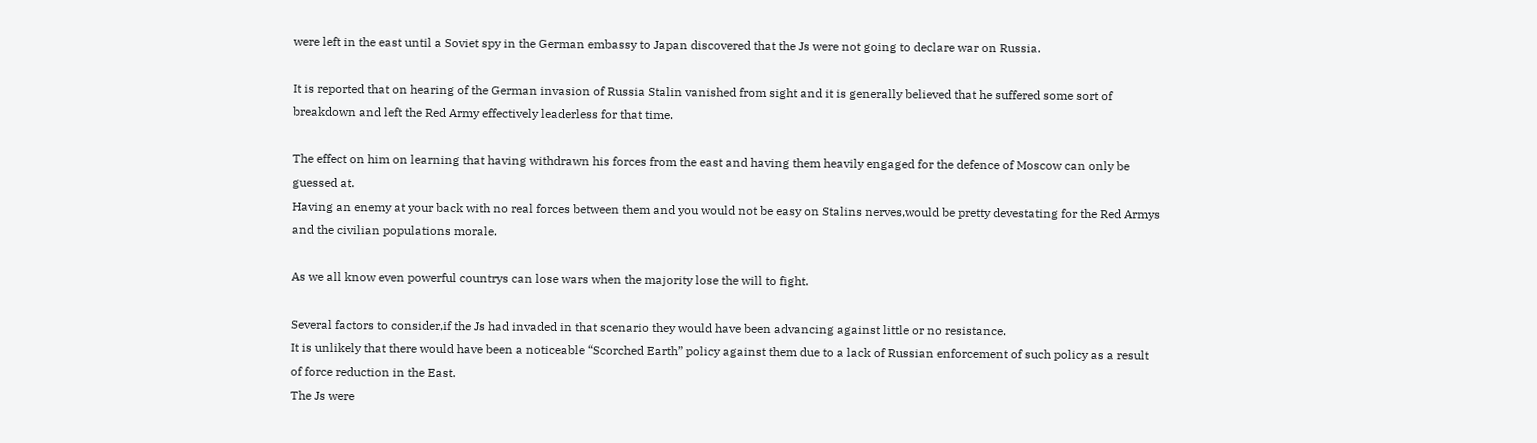were left in the east until a Soviet spy in the German embassy to Japan discovered that the Js were not going to declare war on Russia.

It is reported that on hearing of the German invasion of Russia Stalin vanished from sight and it is generally believed that he suffered some sort of breakdown and left the Red Army effectively leaderless for that time.

The effect on him on learning that having withdrawn his forces from the east and having them heavily engaged for the defence of Moscow can only be guessed at.
Having an enemy at your back with no real forces between them and you would not be easy on Stalins nerves,would be pretty devestating for the Red Armys and the civilian populations morale.

As we all know even powerful countrys can lose wars when the majority lose the will to fight.

Several factors to consider,if the Js had invaded in that scenario they would have been advancing against little or no resistance.
It is unlikely that there would have been a noticeable “Scorched Earth” policy against them due to a lack of Russian enforcement of such policy as a result of force reduction in the East.
The Js were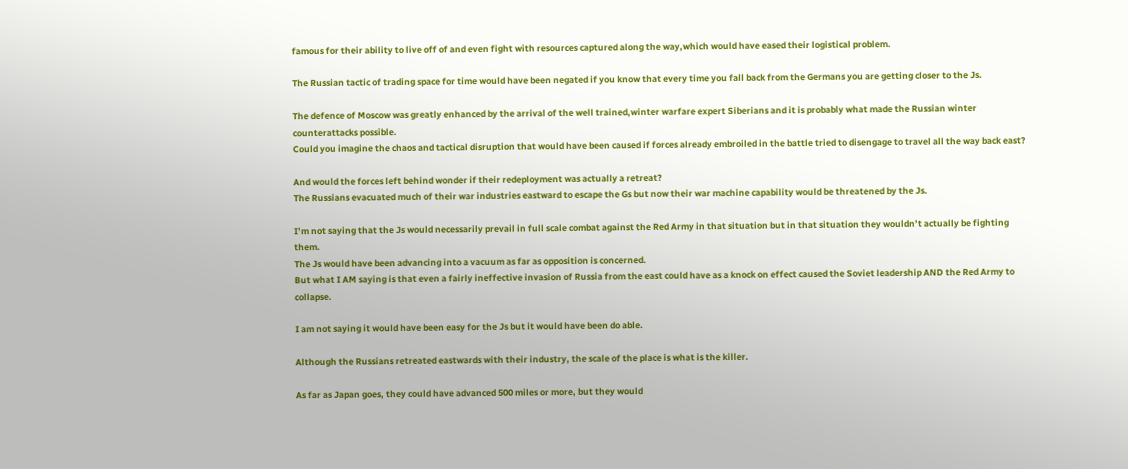famous for their ability to live off of and even fight with resources captured along the way,which would have eased their logistical problem.

The Russian tactic of trading space for time would have been negated if you know that every time you fall back from the Germans you are getting closer to the Js.

The defence of Moscow was greatly enhanced by the arrival of the well trained,winter warfare expert Siberians and it is probably what made the Russian winter counterattacks possible.
Could you imagine the chaos and tactical disruption that would have been caused if forces already embroiled in the battle tried to disengage to travel all the way back east?

And would the forces left behind wonder if their redeployment was actually a retreat?
The Russians evacuated much of their war industries eastward to escape the Gs but now their war machine capability would be threatened by the Js.

I’m not saying that the Js would necessarily prevail in full scale combat against the Red Army in that situation but in that situation they wouldn’t actually be fighting them.
The Js would have been advancing into a vacuum as far as opposition is concerned.
But what I AM saying is that even a fairly ineffective invasion of Russia from the east could have as a knock on effect caused the Soviet leadership AND the Red Army to collapse.

I am not saying it would have been easy for the Js but it would have been do able.

Although the Russians retreated eastwards with their industry, the scale of the place is what is the killer.

As far as Japan goes, they could have advanced 500 miles or more, but they would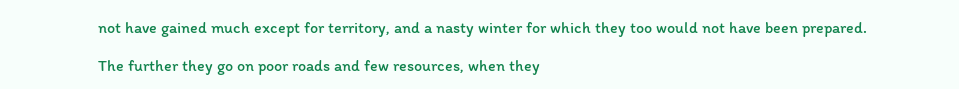not have gained much except for territory, and a nasty winter for which they too would not have been prepared.

The further they go on poor roads and few resources, when they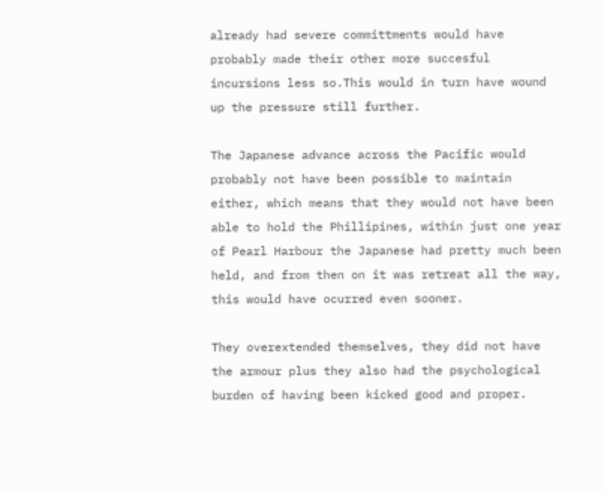already had severe committments would have probably made their other more succesful incursions less so.This would in turn have wound up the pressure still further.

The Japanese advance across the Pacific would probably not have been possible to maintain either, which means that they would not have been able to hold the Phillipines, within just one year of Pearl Harbour the Japanese had pretty much been held, and from then on it was retreat all the way, this would have ocurred even sooner.

They overextended themselves, they did not have the armour plus they also had the psychological burden of having been kicked good and proper.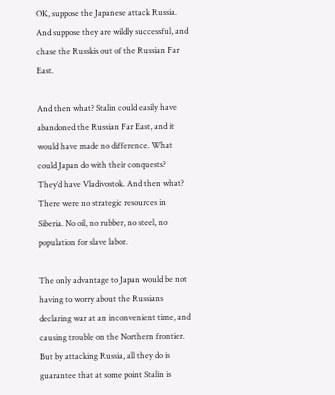OK, suppose the Japanese attack Russia. And suppose they are wildly successful, and chase the Russkis out of the Russian Far East.

And then what? Stalin could easily have abandoned the Russian Far East, and it would have made no difference. What could Japan do with their conquests? They’d have Vladivostok. And then what? There were no strategic resources in Siberia. No oil, no rubber, no steel, no population for slave labor.

The only advantage to Japan would be not having to worry about the Russians declaring war at an inconvenient time, and causing trouble on the Northern frontier. But by attacking Russia, all they do is guarantee that at some point Stalin is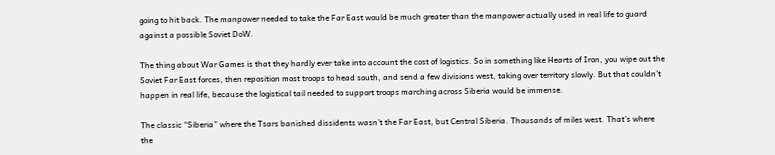going to hit back. The manpower needed to take the Far East would be much greater than the manpower actually used in real life to guard against a possible Soviet DoW.

The thing about War Games is that they hardly ever take into account the cost of logistics. So in something like Hearts of Iron, you wipe out the Soviet Far East forces, then reposition most troops to head south, and send a few divisions west, taking over territory slowly. But that couldn’t happen in real life, because the logistical tail needed to support troops marching across Siberia would be immense.

The classic “Siberia” where the Tsars banished dissidents wasn’t the Far East, but Central Siberia. Thousands of miles west. That’s where the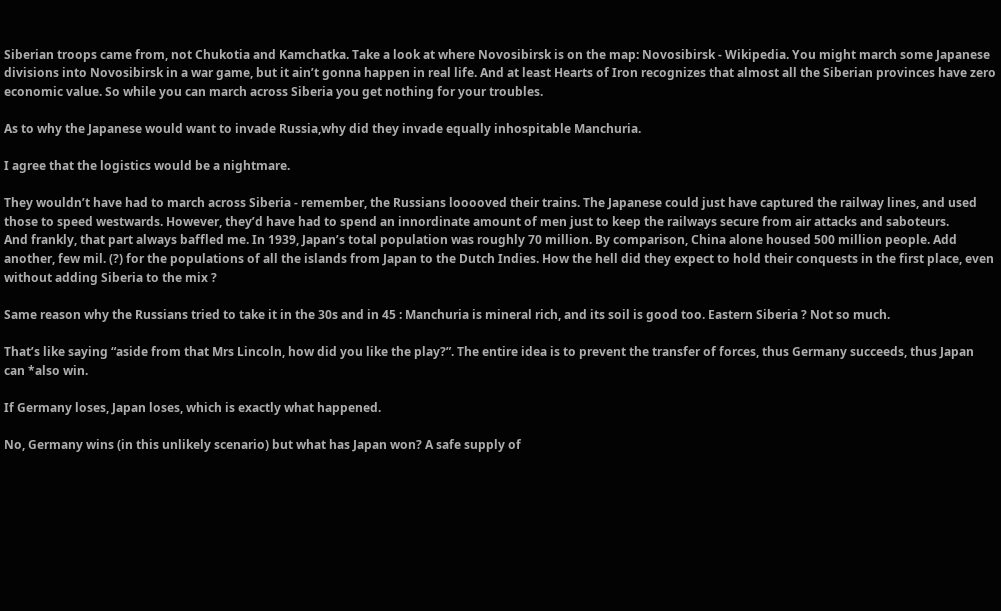Siberian troops came from, not Chukotia and Kamchatka. Take a look at where Novosibirsk is on the map: Novosibirsk - Wikipedia. You might march some Japanese divisions into Novosibirsk in a war game, but it ain’t gonna happen in real life. And at least Hearts of Iron recognizes that almost all the Siberian provinces have zero economic value. So while you can march across Siberia you get nothing for your troubles.

As to why the Japanese would want to invade Russia,why did they invade equally inhospitable Manchuria.

I agree that the logistics would be a nightmare.

They wouldn’t have had to march across Siberia - remember, the Russians looooved their trains. The Japanese could just have captured the railway lines, and used those to speed westwards. However, they’d have had to spend an innordinate amount of men just to keep the railways secure from air attacks and saboteurs.
And frankly, that part always baffled me. In 1939, Japan’s total population was roughly 70 million. By comparison, China alone housed 500 million people. Add another, few mil. (?) for the populations of all the islands from Japan to the Dutch Indies. How the hell did they expect to hold their conquests in the first place, even without adding Siberia to the mix ?

Same reason why the Russians tried to take it in the 30s and in 45 : Manchuria is mineral rich, and its soil is good too. Eastern Siberia ? Not so much.

That’s like saying “aside from that Mrs Lincoln, how did you like the play?”. The entire idea is to prevent the transfer of forces, thus Germany succeeds, thus Japan can *also win.

If Germany loses, Japan loses, which is exactly what happened.

No, Germany wins (in this unlikely scenario) but what has Japan won? A safe supply of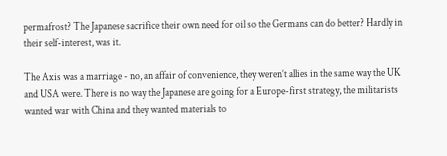permafrost? The Japanese sacrifice their own need for oil so the Germans can do better? Hardly in their self-interest, was it.

The Axis was a marriage - no, an affair of convenience, they weren’t allies in the same way the UK and USA were. There is no way the Japanese are going for a Europe-first strategy, the militarists wanted war with China and they wanted materials to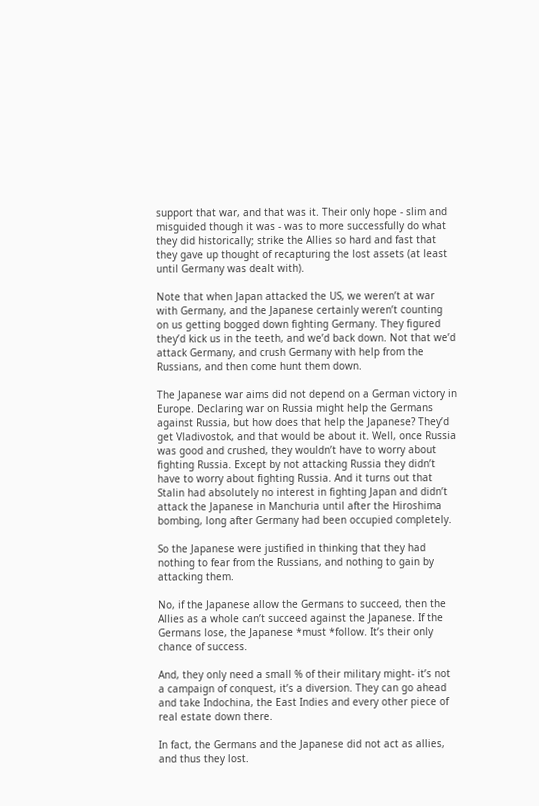support that war, and that was it. Their only hope - slim and misguided though it was - was to more successfully do what they did historically; strike the Allies so hard and fast that they gave up thought of recapturing the lost assets (at least until Germany was dealt with).

Note that when Japan attacked the US, we weren’t at war with Germany, and the Japanese certainly weren’t counting on us getting bogged down fighting Germany. They figured they’d kick us in the teeth, and we’d back down. Not that we’d attack Germany, and crush Germany with help from the Russians, and then come hunt them down.

The Japanese war aims did not depend on a German victory in Europe. Declaring war on Russia might help the Germans against Russia, but how does that help the Japanese? They’d get Vladivostok, and that would be about it. Well, once Russia was good and crushed, they wouldn’t have to worry about fighting Russia. Except by not attacking Russia they didn’t have to worry about fighting Russia. And it turns out that Stalin had absolutely no interest in fighting Japan and didn’t attack the Japanese in Manchuria until after the Hiroshima bombing, long after Germany had been occupied completely.

So the Japanese were justified in thinking that they had nothing to fear from the Russians, and nothing to gain by attacking them.

No, if the Japanese allow the Germans to succeed, then the Allies as a whole can’t succeed against the Japanese. If the Germans lose, the Japanese *must *follow. It’s their only chance of success.

And, they only need a small % of their military might- it’s not a campaign of conquest, it’s a diversion. They can go ahead and take Indochina, the East Indies and every other piece of real estate down there.

In fact, the Germans and the Japanese did not act as allies, and thus they lost.